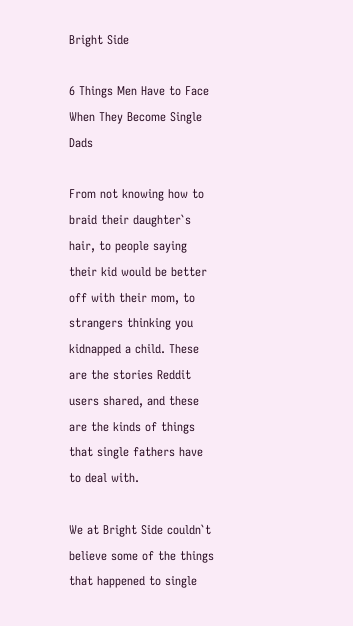Bright Side

6 Things Men Have to Face When They Become Single Dads

From not knowing how to braid their daughter`s hair, to people saying their kid would be better off with their mom, to strangers thinking you kidnapped a child. These are the stories Reddit users shared, and these are the kinds of things that single fathers have to deal with.

We at Bright Side couldn`t believe some of the things that happened to single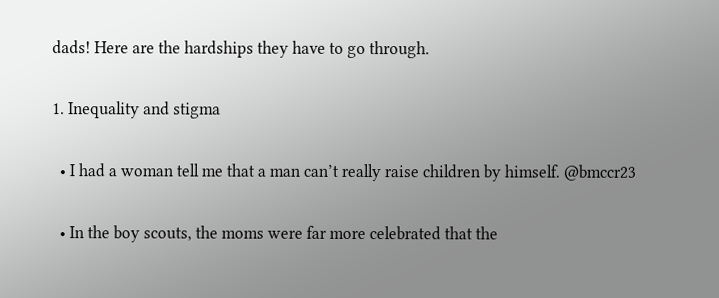dads! Here are the hardships they have to go through.

1. Inequality and stigma

  • I had a woman tell me that a man can’t really raise children by himself. @bmccr23

  • In the boy scouts, the moms were far more celebrated that the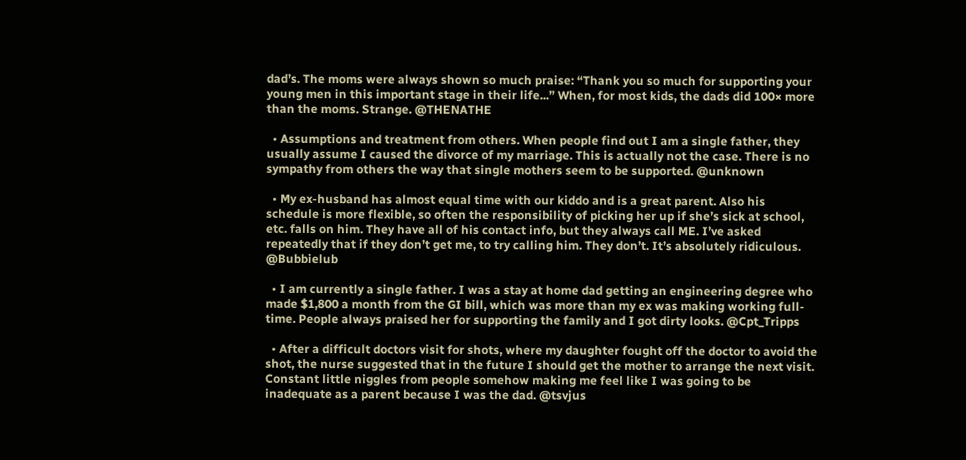dad’s. The moms were always shown so much praise: “Thank you so much for supporting your young men in this important stage in their life...” When, for most kids, the dads did 100× more than the moms. Strange. @THENATHE

  • Assumptions and treatment from others. When people find out I am a single father, they usually assume I caused the divorce of my marriage. This is actually not the case. There is no sympathy from others the way that single mothers seem to be supported. @unknown

  • My ex-husband has almost equal time with our kiddo and is a great parent. Also his schedule is more flexible, so often the responsibility of picking her up if she’s sick at school, etc. falls on him. They have all of his contact info, but they always call ME. I’ve asked repeatedly that if they don’t get me, to try calling him. They don’t. It’s absolutely ridiculous. @Bubbielub

  • I am currently a single father. I was a stay at home dad getting an engineering degree who made $1,800 a month from the GI bill, which was more than my ex was making working full-time. People always praised her for supporting the family and I got dirty looks. @Cpt_Tripps

  • After a difficult doctors visit for shots, where my daughter fought off the doctor to avoid the shot, the nurse suggested that in the future I should get the mother to arrange the next visit. Constant little niggles from people somehow making me feel like I was going to be inadequate as a parent because I was the dad. @tsvjus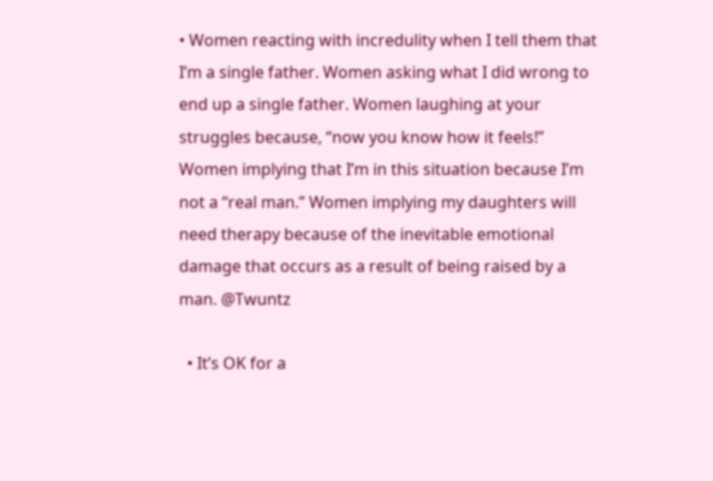• Women reacting with incredulity when I tell them that I’m a single father. Women asking what I did wrong to end up a single father. Women laughing at your struggles because, “now you know how it feels!” Women implying that I’m in this situation because I’m not a “real man.” Women implying my daughters will need therapy because of the inevitable emotional damage that occurs as a result of being raised by a man. @Twuntz

  • It’s OK for a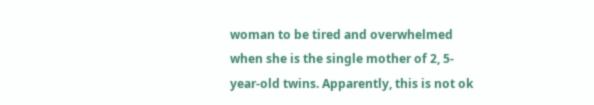woman to be tired and overwhelmed when she is the single mother of 2, 5-year-old twins. Apparently, this is not ok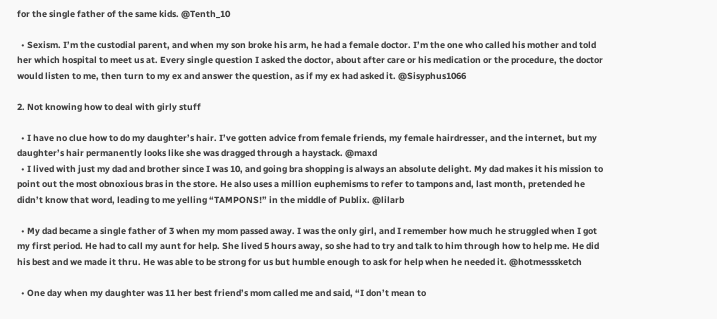for the single father of the same kids. @Tenth_10

  • Sexism. I’m the custodial parent, and when my son broke his arm, he had a female doctor. I’m the one who called his mother and told her which hospital to meet us at. Every single question I asked the doctor, about after care or his medication or the procedure, the doctor would listen to me, then turn to my ex and answer the question, as if my ex had asked it. @Sisyphus1066

2. Not knowing how to deal with girly stuff

  • I have no clue how to do my daughter’s hair. I’ve gotten advice from female friends, my female hairdresser, and the internet, but my daughter’s hair permanently looks like she was dragged through a haystack. @maxd
  • I lived with just my dad and brother since I was 10, and going bra shopping is always an absolute delight. My dad makes it his mission to point out the most obnoxious bras in the store. He also uses a million euphemisms to refer to tampons and, last month, pretended he didn’t know that word, leading to me yelling “TAMPONS!” in the middle of Publix. @lilarb

  • My dad became a single father of 3 when my mom passed away. I was the only girl, and I remember how much he struggled when I got my first period. He had to call my aunt for help. She lived 5 hours away, so she had to try and talk to him through how to help me. He did his best and we made it thru. He was able to be strong for us but humble enough to ask for help when he needed it. @hotmesssketch

  • One day when my daughter was 11 her best friend’s mom called me and said, “I don’t mean to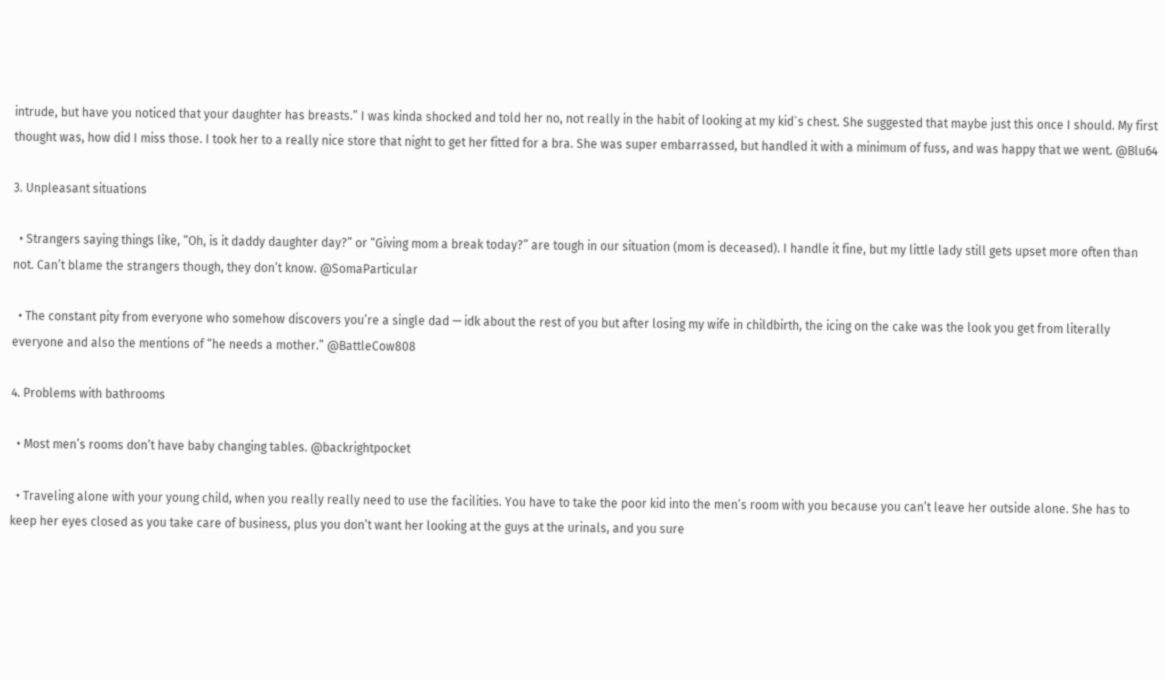intrude, but have you noticed that your daughter has breasts.” I was kinda shocked and told her no, not really in the habit of looking at my kid`s chest. She suggested that maybe just this once I should. My first thought was, how did I miss those. I took her to a really nice store that night to get her fitted for a bra. She was super embarrassed, but handled it with a minimum of fuss, and was happy that we went. @Blu64

3. Unpleasant situations

  • Strangers saying things like, “Oh, is it daddy daughter day?” or “Giving mom a break today?” are tough in our situation (mom is deceased). I handle it fine, but my little lady still gets upset more often than not. Can’t blame the strangers though, they don’t know. @SomaParticular

  • The constant pity from everyone who somehow discovers you’re a single dad — idk about the rest of you but after losing my wife in childbirth, the icing on the cake was the look you get from literally everyone and also the mentions of “he needs a mother.” @BattleCow808

4. Problems with bathrooms

  • Most men’s rooms don’t have baby changing tables. @backrightpocket

  • Traveling alone with your young child, when you really really need to use the facilities. You have to take the poor kid into the men’s room with you because you can’t leave her outside alone. She has to keep her eyes closed as you take care of business, plus you don’t want her looking at the guys at the urinals, and you sure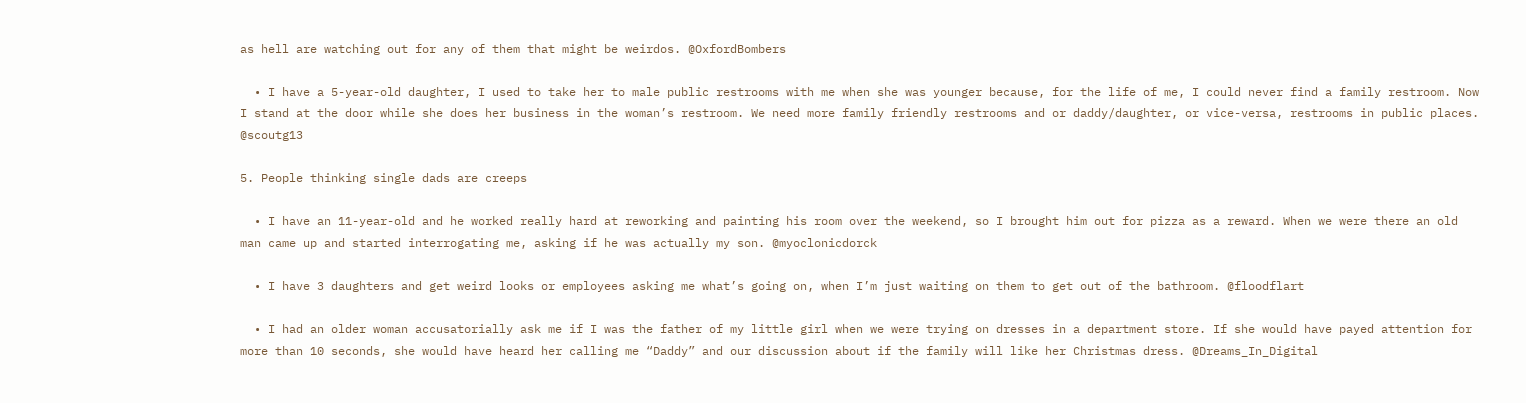as hell are watching out for any of them that might be weirdos. @OxfordBombers

  • I have a 5-year-old daughter, I used to take her to male public restrooms with me when she was younger because, for the life of me, I could never find a family restroom. Now I stand at the door while she does her business in the woman’s restroom. We need more family friendly restrooms and or daddy/daughter, or vice-versa, restrooms in public places. @scoutg13

5. People thinking single dads are creeps

  • I have an 11-year-old and he worked really hard at reworking and painting his room over the weekend, so I brought him out for pizza as a reward. When we were there an old man came up and started interrogating me, asking if he was actually my son. @myoclonicdorck

  • I have 3 daughters and get weird looks or employees asking me what’s going on, when I’m just waiting on them to get out of the bathroom. @floodflart

  • I had an older woman accusatorially ask me if I was the father of my little girl when we were trying on dresses in a department store. If she would have payed attention for more than 10 seconds, she would have heard her calling me “Daddy” and our discussion about if the family will like her Christmas dress. @Dreams_In_Digital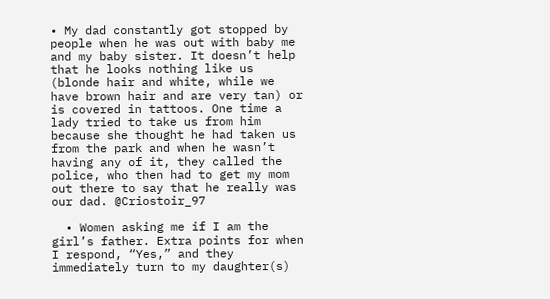• My dad constantly got stopped by people when he was out with baby me and my baby sister. It doesn’t help that he looks nothing like us (blonde hair and white, while we have brown hair and are very tan) or is covered in tattoos. One time a lady tried to take us from him because she thought he had taken us from the park and when he wasn’t having any of it, they called the police, who then had to get my mom out there to say that he really was our dad. @Criostoir_97

  • Women asking me if I am the girl’s father. Extra points for when I respond, “Yes,” and they immediately turn to my daughter(s)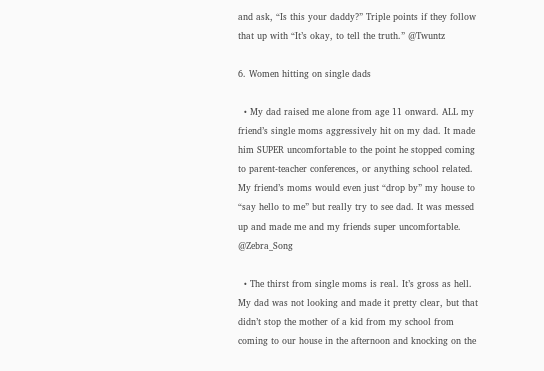and ask, “Is this your daddy?” Triple points if they follow that up with “It’s okay, to tell the truth.” @Twuntz

6. Women hitting on single dads

  • My dad raised me alone from age 11 onward. ALL my friend’s single moms aggressively hit on my dad. It made him SUPER uncomfortable to the point he stopped coming to parent-teacher conferences, or anything school related. My friend’s moms would even just “drop by” my house to “say hello to me” but really try to see dad. It was messed up and made me and my friends super uncomfortable. @Zebra_Song

  • The thirst from single moms is real. It’s gross as hell. My dad was not looking and made it pretty clear, but that didn’t stop the mother of a kid from my school from coming to our house in the afternoon and knocking on the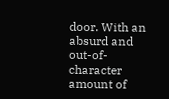door. With an absurd and out-of-character amount of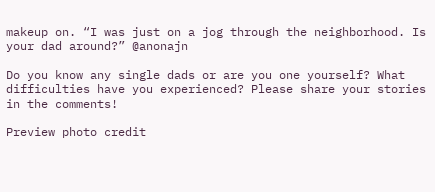makeup on. “I was just on a jog through the neighborhood. Is your dad around?” @anonajn

Do you know any single dads or are you one yourself? What difficulties have you experienced? Please share your stories in the comments!

Preview photo credit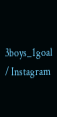3boys_1goal / Instagram